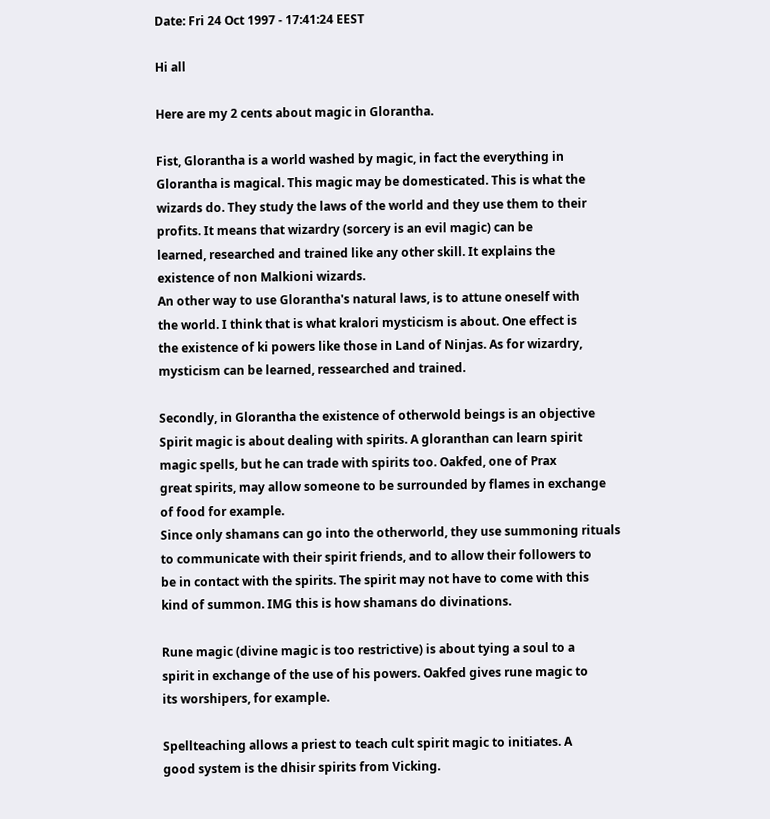Date: Fri 24 Oct 1997 - 17:41:24 EEST

Hi all

Here are my 2 cents about magic in Glorantha.

Fist, Glorantha is a world washed by magic, in fact the everything in
Glorantha is magical. This magic may be domesticated. This is what the
wizards do. They study the laws of the world and they use them to their
profits. It means that wizardry (sorcery is an evil magic) can be
learned, researched and trained like any other skill. It explains the
existence of non Malkioni wizards.
An other way to use Glorantha's natural laws, is to attune oneself with
the world. I think that is what kralori mysticism is about. One effect is
the existence of ki powers like those in Land of Ninjas. As for wizardry,
mysticism can be learned, ressearched and trained.

Secondly, in Glorantha the existence of otherwold beings is an objective
Spirit magic is about dealing with spirits. A gloranthan can learn spirit
magic spells, but he can trade with spirits too. Oakfed, one of Prax
great spirits, may allow someone to be surrounded by flames in exchange
of food for example.
Since only shamans can go into the otherworld, they use summoning rituals
to communicate with their spirit friends, and to allow their followers to
be in contact with the spirits. The spirit may not have to come with this
kind of summon. IMG this is how shamans do divinations.

Rune magic (divine magic is too restrictive) is about tying a soul to a
spirit in exchange of the use of his powers. Oakfed gives rune magic to
its worshipers, for example.

Spellteaching allows a priest to teach cult spirit magic to initiates. A
good system is the dhisir spirits from Vicking.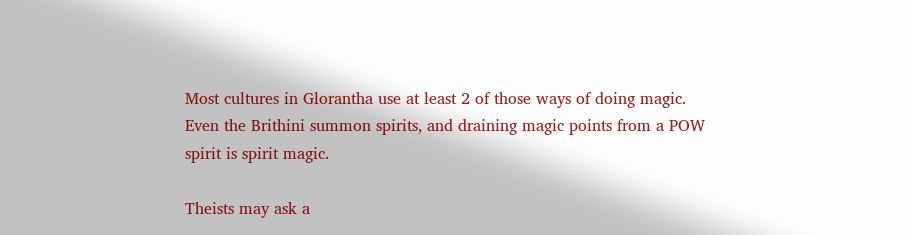Most cultures in Glorantha use at least 2 of those ways of doing magic.
Even the Brithini summon spirits, and draining magic points from a POW
spirit is spirit magic.

Theists may ask a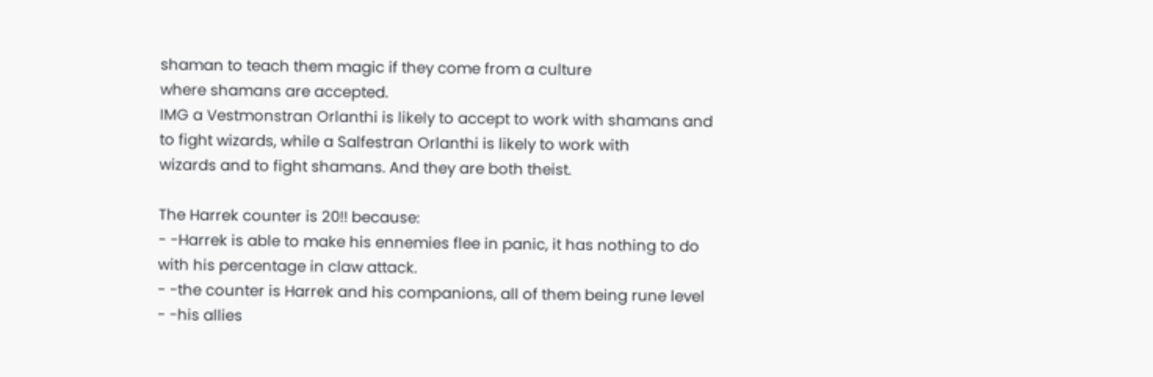shaman to teach them magic if they come from a culture
where shamans are accepted.
IMG a Vestmonstran Orlanthi is likely to accept to work with shamans and
to fight wizards, while a Salfestran Orlanthi is likely to work with
wizards and to fight shamans. And they are both theist.

The Harrek counter is 20!! because:
- -Harrek is able to make his ennemies flee in panic, it has nothing to do
with his percentage in claw attack.
- -the counter is Harrek and his companions, all of them being rune level
- -his allies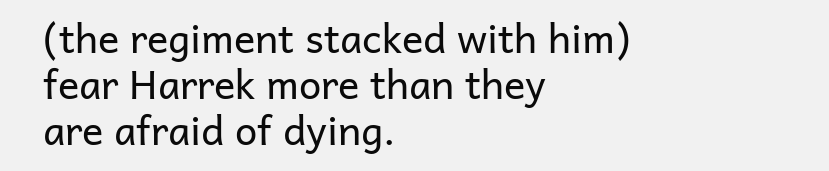(the regiment stacked with him) fear Harrek more than they
are afraid of dying.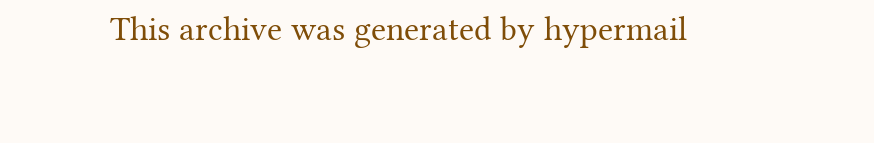This archive was generated by hypermail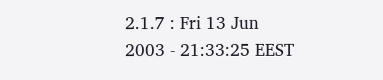2.1.7 : Fri 13 Jun 2003 - 21:33:25 EEST